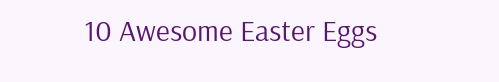10 Awesome Easter Eggs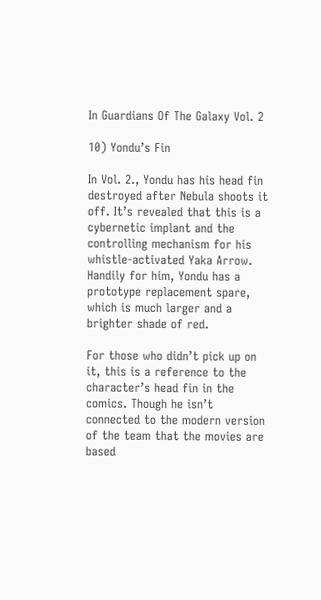In Guardians Of The Galaxy Vol. 2

10) Yondu’s Fin

In Vol. 2., Yondu has his head fin destroyed after Nebula shoots it off. It’s revealed that this is a cybernetic implant and the controlling mechanism for his whistle-activated Yaka Arrow. Handily for him, Yondu has a prototype replacement spare, which is much larger and a brighter shade of red.

For those who didn’t pick up on it, this is a reference to the character’s head fin in the comics. Though he isn’t connected to the modern version of the team that the movies are based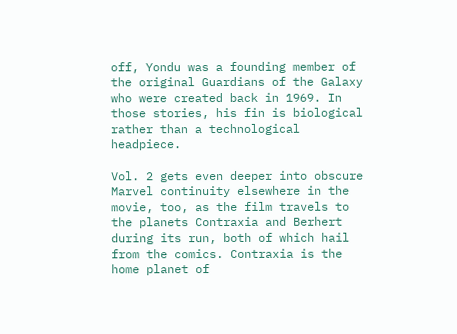off, Yondu was a founding member of the original Guardians of the Galaxy who were created back in 1969. In those stories, his fin is biological rather than a technological headpiece.

Vol. 2 gets even deeper into obscure Marvel continuity elsewhere in the movie, too, as the film travels to the planets Contraxia and Berhert during its run, both of which hail from the comics. Contraxia is the home planet of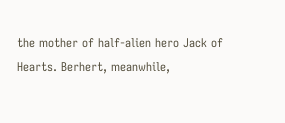the mother of half-alien hero Jack of Hearts. Berhert, meanwhile,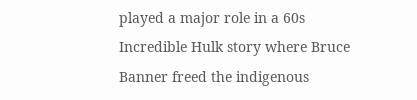played a major role in a 60s Incredible Hulk story where Bruce Banner freed the indigenous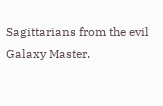Sagittarians from the evil Galaxy Master.